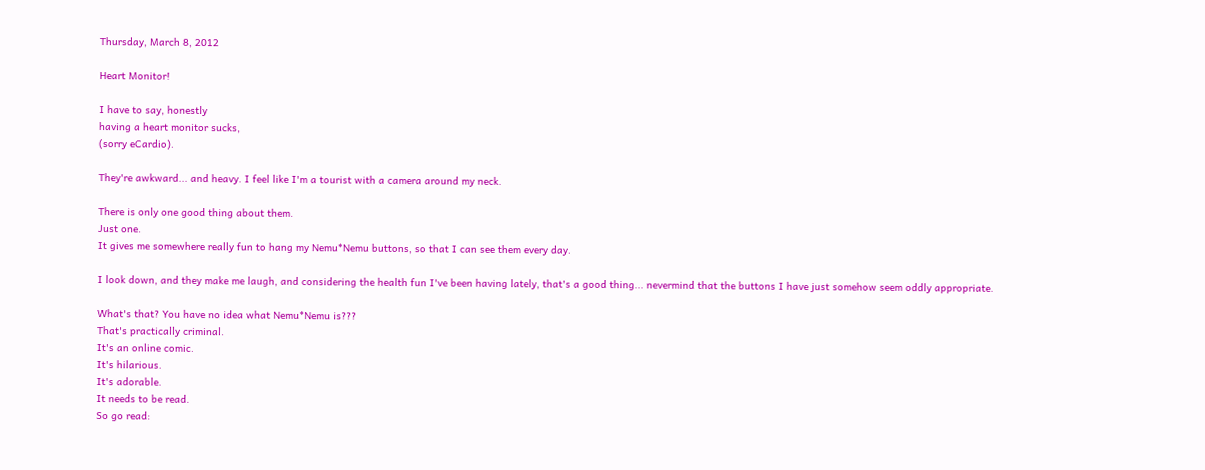Thursday, March 8, 2012

Heart Monitor!

I have to say, honestly
having a heart monitor sucks,
(sorry eCardio).

They're awkward... and heavy. I feel like I'm a tourist with a camera around my neck.

There is only one good thing about them.
Just one.
It gives me somewhere really fun to hang my Nemu*Nemu buttons, so that I can see them every day.

I look down, and they make me laugh, and considering the health fun I've been having lately, that's a good thing... nevermind that the buttons I have just somehow seem oddly appropriate.

What's that? You have no idea what Nemu*Nemu is???
That's practically criminal.
It's an online comic.
It's hilarious.
It's adorable.
It needs to be read.
So go read: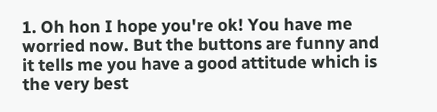1. Oh hon I hope you're ok! You have me worried now. But the buttons are funny and it tells me you have a good attitude which is the very best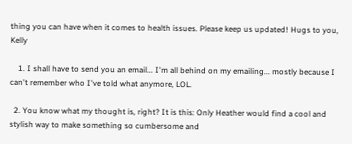thing you can have when it comes to health issues. Please keep us updated! Hugs to you, Kelly

    1. I shall have to send you an email... I'm all behind on my emailing... mostly because I can't remember who I've told what anymore, LOL.

  2. You know what my thought is, right? It is this: Only Heather would find a cool and stylish way to make something so cumbersome and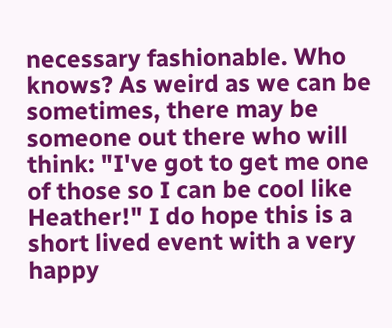necessary fashionable. Who knows? As weird as we can be sometimes, there may be someone out there who will think: "I've got to get me one of those so I can be cool like Heather!" I do hope this is a short lived event with a very happy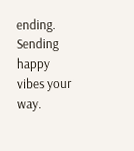ending. Sending happy vibes your way.